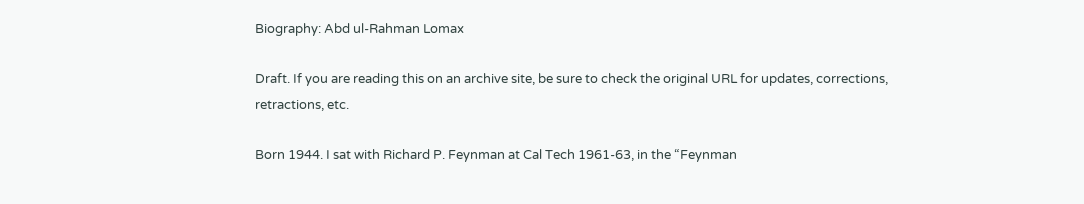Biography: Abd ul-Rahman Lomax

Draft. If you are reading this on an archive site, be sure to check the original URL for updates, corrections, retractions, etc.

Born 1944. I sat with Richard P. Feynman at Cal Tech 1961-63, in the “Feynman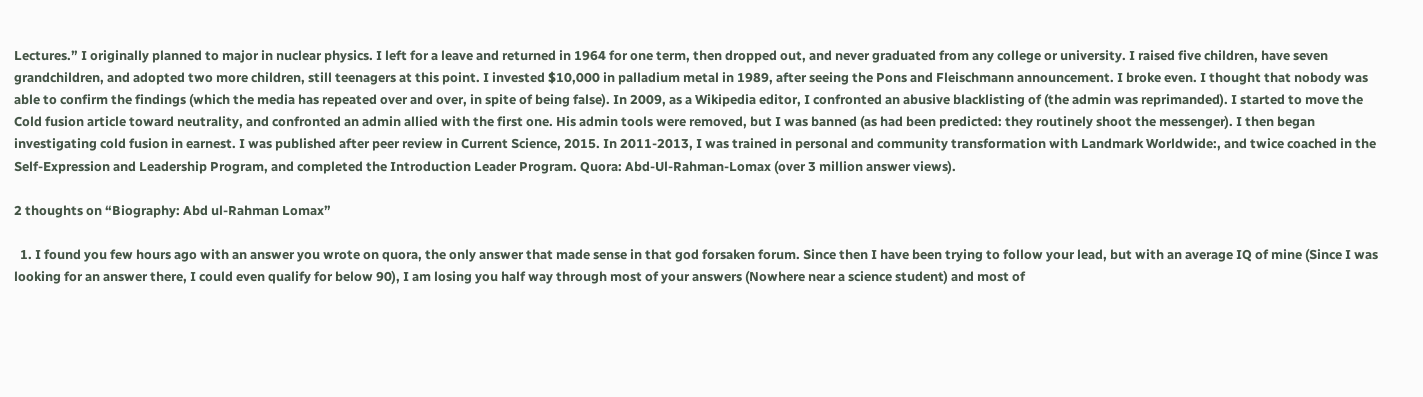Lectures.” I originally planned to major in nuclear physics. I left for a leave and returned in 1964 for one term, then dropped out, and never graduated from any college or university. I raised five children, have seven grandchildren, and adopted two more children, still teenagers at this point. I invested $10,000 in palladium metal in 1989, after seeing the Pons and Fleischmann announcement. I broke even. I thought that nobody was able to confirm the findings (which the media has repeated over and over, in spite of being false). In 2009, as a Wikipedia editor, I confronted an abusive blacklisting of (the admin was reprimanded). I started to move the Cold fusion article toward neutrality, and confronted an admin allied with the first one. His admin tools were removed, but I was banned (as had been predicted: they routinely shoot the messenger). I then began investigating cold fusion in earnest. I was published after peer review in Current Science, 2015. In 2011-2013, I was trained in personal and community transformation with Landmark Worldwide:, and twice coached in the Self-Expression and Leadership Program, and completed the Introduction Leader Program. Quora: Abd-Ul-Rahman-Lomax (over 3 million answer views).

2 thoughts on “Biography: Abd ul-Rahman Lomax”

  1. I found you few hours ago with an answer you wrote on quora, the only answer that made sense in that god forsaken forum. Since then I have been trying to follow your lead, but with an average IQ of mine (Since I was looking for an answer there, I could even qualify for below 90), I am losing you half way through most of your answers (Nowhere near a science student) and most of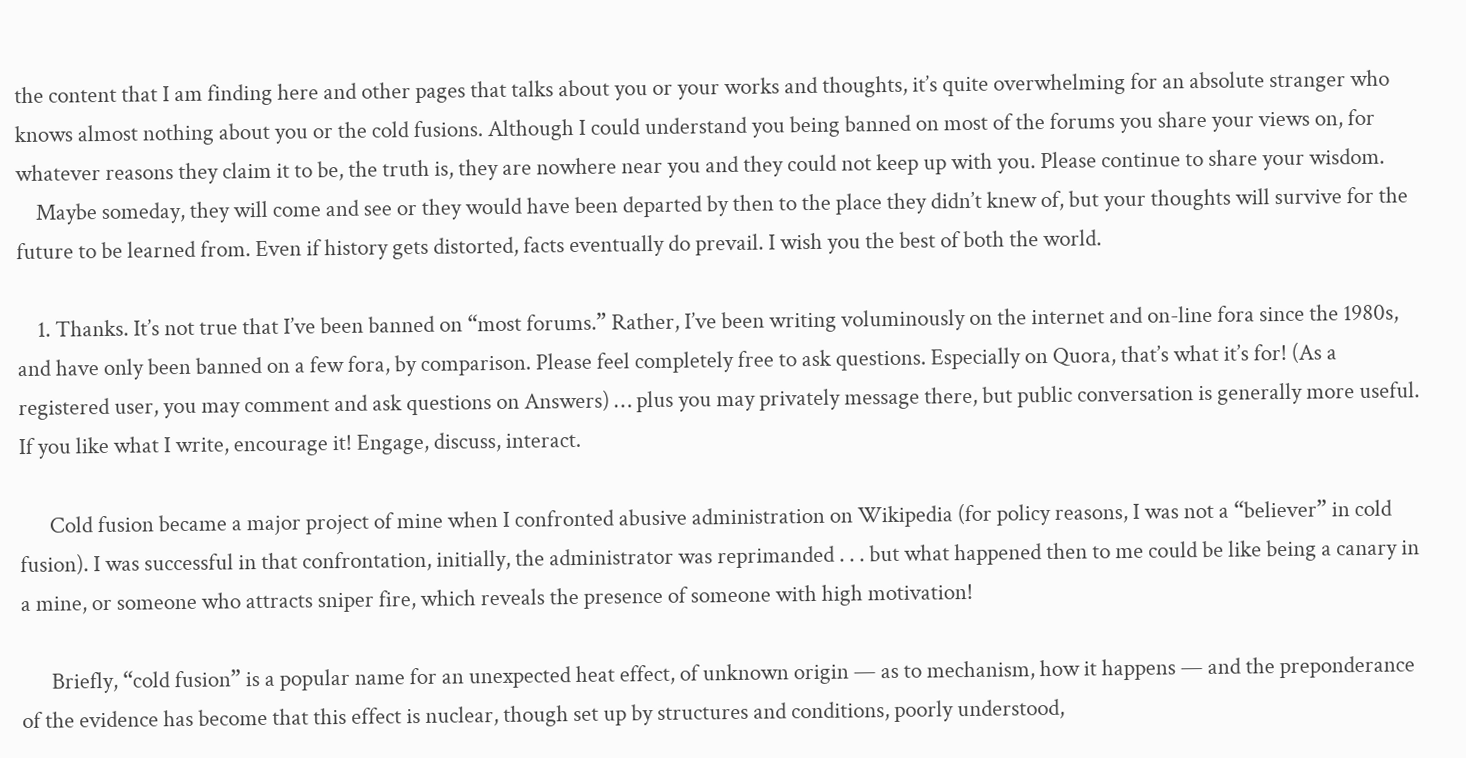the content that I am finding here and other pages that talks about you or your works and thoughts, it’s quite overwhelming for an absolute stranger who knows almost nothing about you or the cold fusions. Although I could understand you being banned on most of the forums you share your views on, for whatever reasons they claim it to be, the truth is, they are nowhere near you and they could not keep up with you. Please continue to share your wisdom.
    Maybe someday, they will come and see or they would have been departed by then to the place they didn’t knew of, but your thoughts will survive for the future to be learned from. Even if history gets distorted, facts eventually do prevail. I wish you the best of both the world.

    1. Thanks. It’s not true that I’ve been banned on “most forums.” Rather, I’ve been writing voluminously on the internet and on-line fora since the 1980s, and have only been banned on a few fora, by comparison. Please feel completely free to ask questions. Especially on Quora, that’s what it’s for! (As a registered user, you may comment and ask questions on Answers) … plus you may privately message there, but public conversation is generally more useful. If you like what I write, encourage it! Engage, discuss, interact.

      Cold fusion became a major project of mine when I confronted abusive administration on Wikipedia (for policy reasons, I was not a “believer” in cold fusion). I was successful in that confrontation, initially, the administrator was reprimanded . . . but what happened then to me could be like being a canary in a mine, or someone who attracts sniper fire, which reveals the presence of someone with high motivation!

      Briefly, “cold fusion” is a popular name for an unexpected heat effect, of unknown origin — as to mechanism, how it happens — and the preponderance of the evidence has become that this effect is nuclear, though set up by structures and conditions, poorly understood,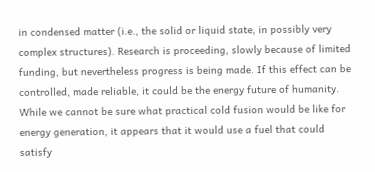in condensed matter (i.e., the solid or liquid state, in possibly very complex structures). Research is proceeding, slowly because of limited funding, but nevertheless progress is being made. If this effect can be controlled, made reliable, it could be the energy future of humanity. While we cannot be sure what practical cold fusion would be like for energy generation, it appears that it would use a fuel that could satisfy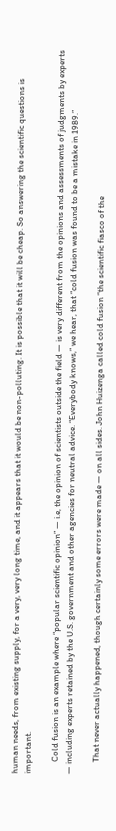human needs, from existing supply, for a very, very long time, and it appears that it would be non-polluting. It is possible that it will be cheap. So answering the scientific questions is important.

      Cold fusion is an example where “popular scientific opinion” — i.e, the opinion of scientists outside the field — is very different from the opinions and assessments of judgments by experts — including experts retained by the U.S. government and other agencies for neutral advice. “Everybody knows,” we hear, that “cold fusion was found to be a mistake in 1989.”

      That never actually happened, though certainly some errors were made — on all sides. John Huizenga called cold fusion “the scientific fiasco of the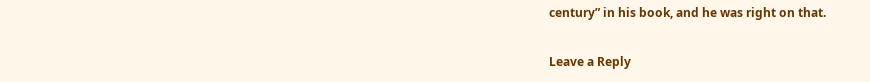century” in his book, and he was right on that.

Leave a Reply